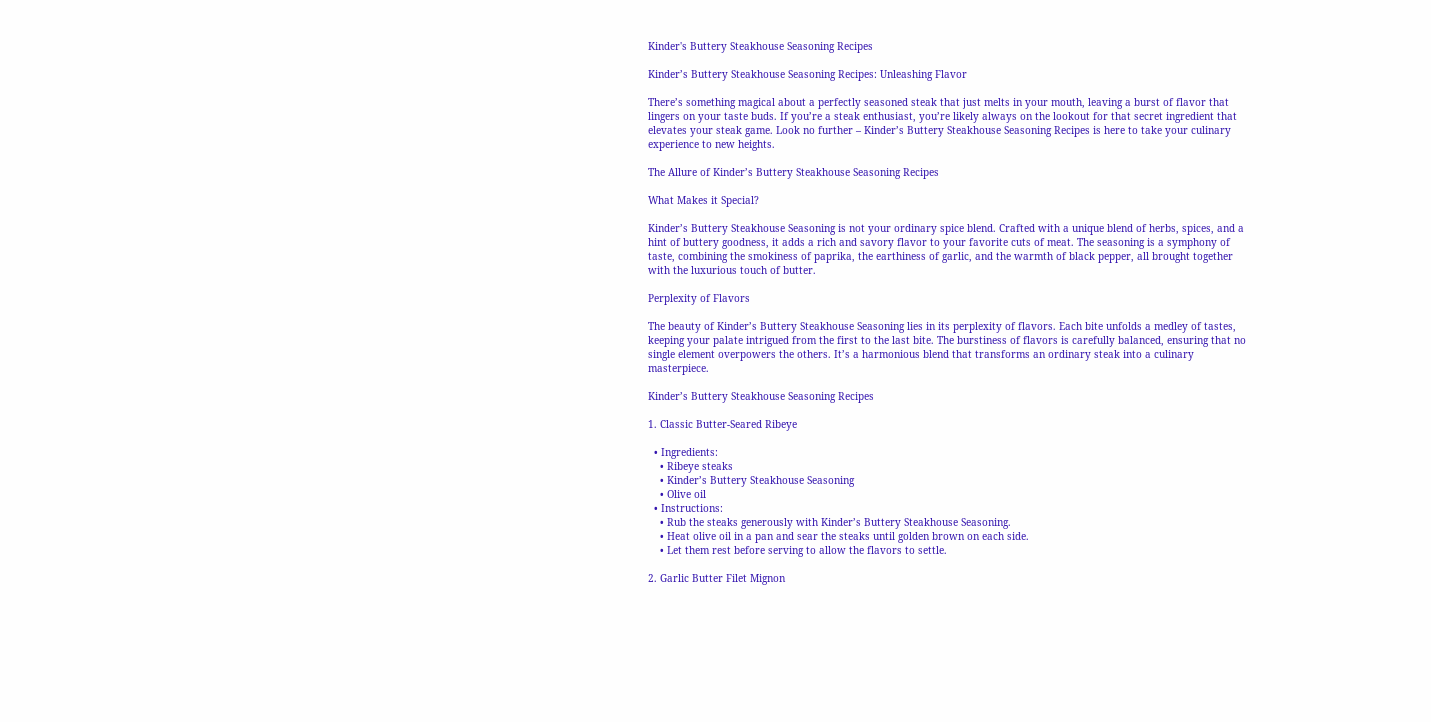Kinder's Buttery Steakhouse Seasoning Recipes

Kinder’s Buttery Steakhouse Seasoning Recipes: Unleashing Flavor

There’s something magical about a perfectly seasoned steak that just melts in your mouth, leaving a burst of flavor that lingers on your taste buds. If you’re a steak enthusiast, you’re likely always on the lookout for that secret ingredient that elevates your steak game. Look no further – Kinder’s Buttery Steakhouse Seasoning Recipes is here to take your culinary experience to new heights.

The Allure of Kinder’s Buttery Steakhouse Seasoning Recipes

What Makes it Special?

Kinder’s Buttery Steakhouse Seasoning is not your ordinary spice blend. Crafted with a unique blend of herbs, spices, and a hint of buttery goodness, it adds a rich and savory flavor to your favorite cuts of meat. The seasoning is a symphony of taste, combining the smokiness of paprika, the earthiness of garlic, and the warmth of black pepper, all brought together with the luxurious touch of butter.

Perplexity of Flavors

The beauty of Kinder’s Buttery Steakhouse Seasoning lies in its perplexity of flavors. Each bite unfolds a medley of tastes, keeping your palate intrigued from the first to the last bite. The burstiness of flavors is carefully balanced, ensuring that no single element overpowers the others. It’s a harmonious blend that transforms an ordinary steak into a culinary masterpiece.

Kinder’s Buttery Steakhouse Seasoning Recipes

1. Classic Butter-Seared Ribeye

  • Ingredients:
    • Ribeye steaks
    • Kinder’s Buttery Steakhouse Seasoning
    • Olive oil
  • Instructions:
    • Rub the steaks generously with Kinder’s Buttery Steakhouse Seasoning.
    • Heat olive oil in a pan and sear the steaks until golden brown on each side.
    • Let them rest before serving to allow the flavors to settle.

2. Garlic Butter Filet Mignon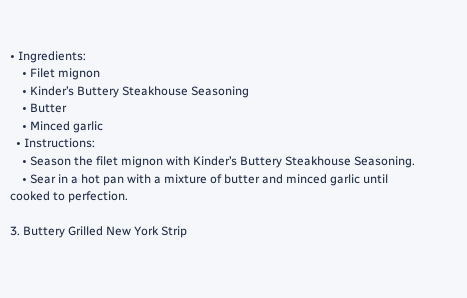• Ingredients:
    • Filet mignon
    • Kinder’s Buttery Steakhouse Seasoning
    • Butter
    • Minced garlic
  • Instructions:
    • Season the filet mignon with Kinder’s Buttery Steakhouse Seasoning.
    • Sear in a hot pan with a mixture of butter and minced garlic until cooked to perfection.

3. Buttery Grilled New York Strip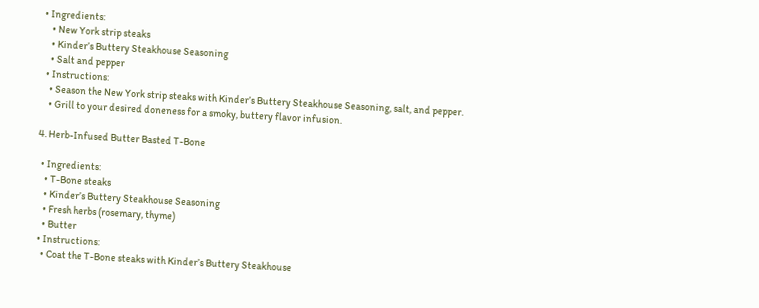• Ingredients:
    • New York strip steaks
    • Kinder’s Buttery Steakhouse Seasoning
    • Salt and pepper
  • Instructions:
    • Season the New York strip steaks with Kinder’s Buttery Steakhouse Seasoning, salt, and pepper.
    • Grill to your desired doneness for a smoky, buttery flavor infusion.

4. Herb-Infused Butter Basted T-Bone

  • Ingredients:
    • T-Bone steaks
    • Kinder’s Buttery Steakhouse Seasoning
    • Fresh herbs (rosemary, thyme)
    • Butter
  • Instructions:
    • Coat the T-Bone steaks with Kinder’s Buttery Steakhouse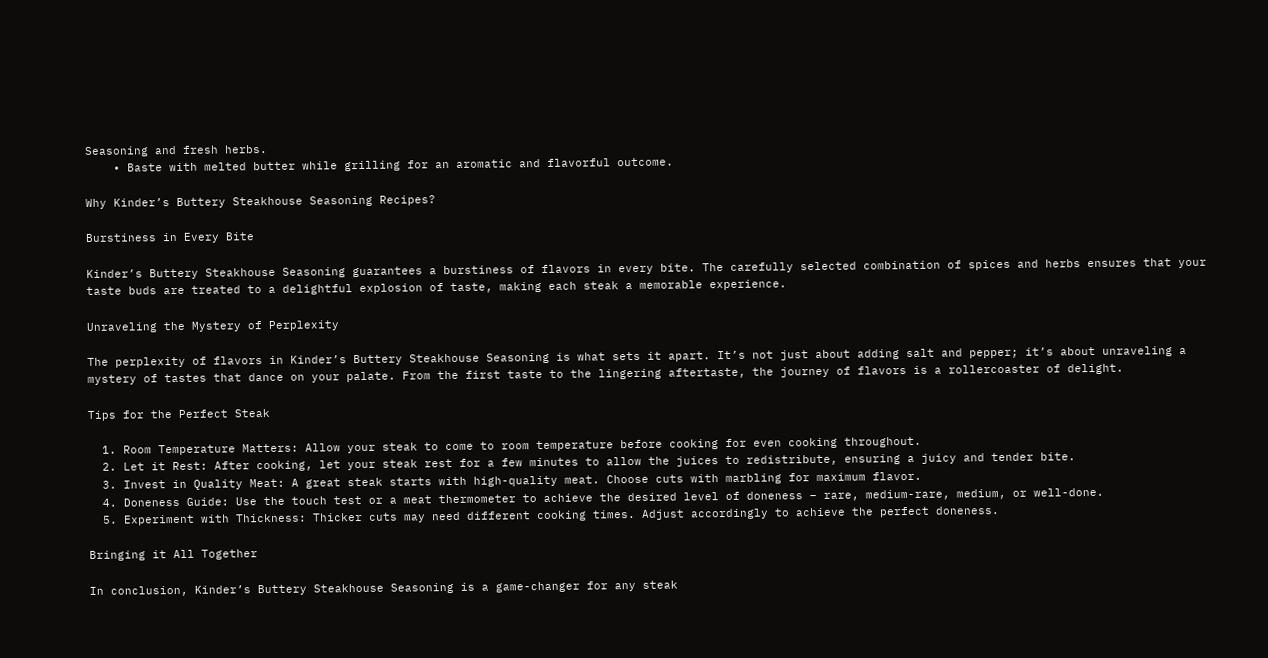Seasoning and fresh herbs.
    • Baste with melted butter while grilling for an aromatic and flavorful outcome.

Why Kinder’s Buttery Steakhouse Seasoning Recipes?

Burstiness in Every Bite

Kinder’s Buttery Steakhouse Seasoning guarantees a burstiness of flavors in every bite. The carefully selected combination of spices and herbs ensures that your taste buds are treated to a delightful explosion of taste, making each steak a memorable experience.

Unraveling the Mystery of Perplexity

The perplexity of flavors in Kinder’s Buttery Steakhouse Seasoning is what sets it apart. It’s not just about adding salt and pepper; it’s about unraveling a mystery of tastes that dance on your palate. From the first taste to the lingering aftertaste, the journey of flavors is a rollercoaster of delight.

Tips for the Perfect Steak

  1. Room Temperature Matters: Allow your steak to come to room temperature before cooking for even cooking throughout.
  2. Let it Rest: After cooking, let your steak rest for a few minutes to allow the juices to redistribute, ensuring a juicy and tender bite.
  3. Invest in Quality Meat: A great steak starts with high-quality meat. Choose cuts with marbling for maximum flavor.
  4. Doneness Guide: Use the touch test or a meat thermometer to achieve the desired level of doneness – rare, medium-rare, medium, or well-done.
  5. Experiment with Thickness: Thicker cuts may need different cooking times. Adjust accordingly to achieve the perfect doneness.

Bringing it All Together

In conclusion, Kinder’s Buttery Steakhouse Seasoning is a game-changer for any steak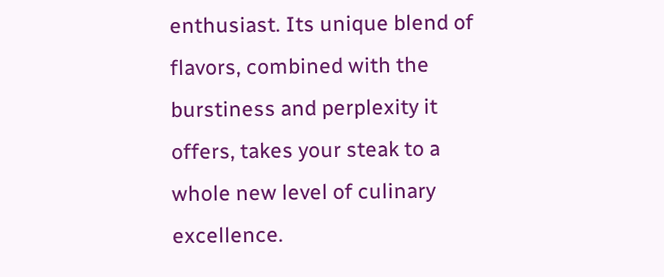enthusiast. Its unique blend of flavors, combined with the burstiness and perplexity it offers, takes your steak to a whole new level of culinary excellence.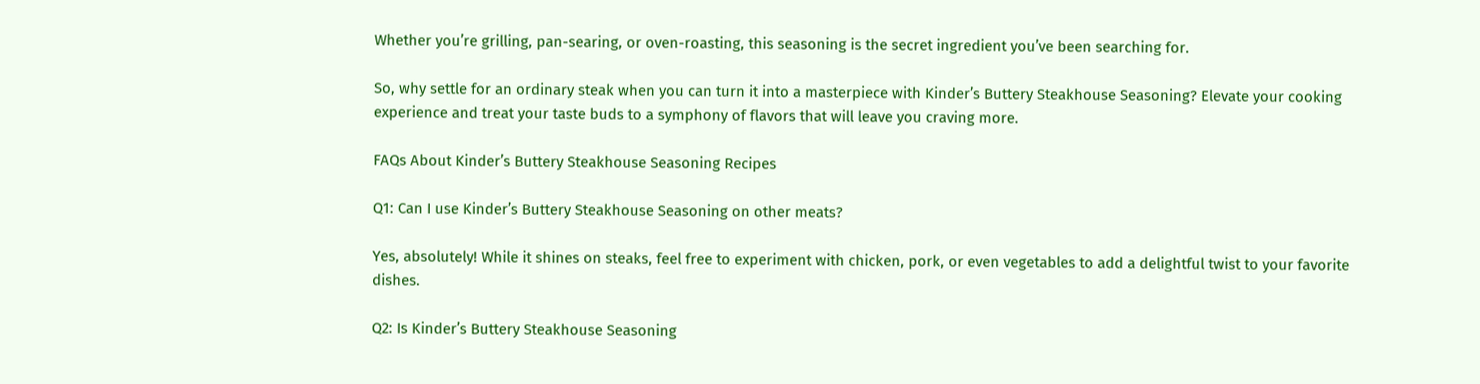Whether you’re grilling, pan-searing, or oven-roasting, this seasoning is the secret ingredient you’ve been searching for.

So, why settle for an ordinary steak when you can turn it into a masterpiece with Kinder’s Buttery Steakhouse Seasoning? Elevate your cooking experience and treat your taste buds to a symphony of flavors that will leave you craving more.

FAQs About Kinder’s Buttery Steakhouse Seasoning Recipes

Q1: Can I use Kinder’s Buttery Steakhouse Seasoning on other meats?

Yes, absolutely! While it shines on steaks, feel free to experiment with chicken, pork, or even vegetables to add a delightful twist to your favorite dishes.

Q2: Is Kinder’s Buttery Steakhouse Seasoning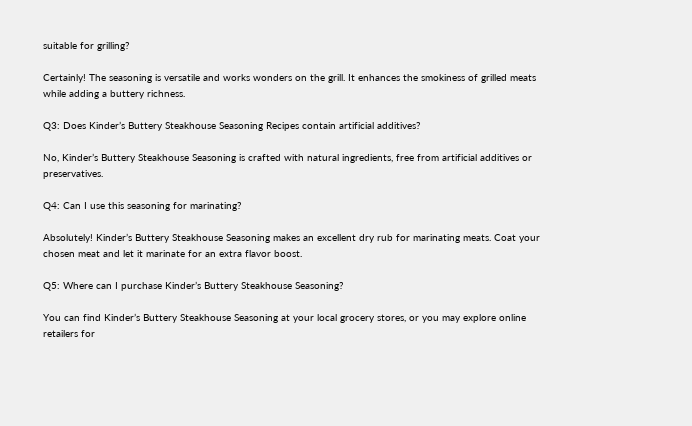suitable for grilling?

Certainly! The seasoning is versatile and works wonders on the grill. It enhances the smokiness of grilled meats while adding a buttery richness.

Q3: Does Kinder’s Buttery Steakhouse Seasoning Recipes contain artificial additives?

No, Kinder’s Buttery Steakhouse Seasoning is crafted with natural ingredients, free from artificial additives or preservatives.

Q4: Can I use this seasoning for marinating?

Absolutely! Kinder’s Buttery Steakhouse Seasoning makes an excellent dry rub for marinating meats. Coat your chosen meat and let it marinate for an extra flavor boost.

Q5: Where can I purchase Kinder’s Buttery Steakhouse Seasoning?

You can find Kinder’s Buttery Steakhouse Seasoning at your local grocery stores, or you may explore online retailers for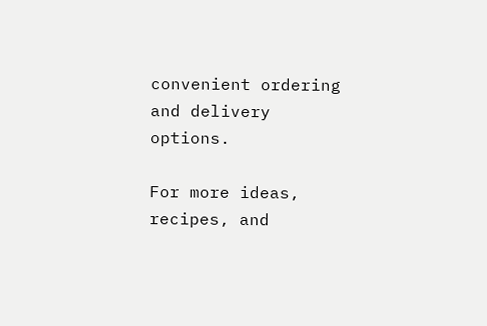convenient ordering and delivery options.

For more ideas, recipes, and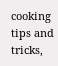cooking tips and tricks,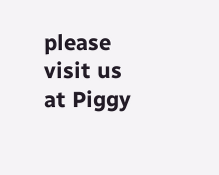please visit us at Piggy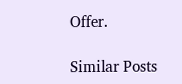Offer.

Similar Posts